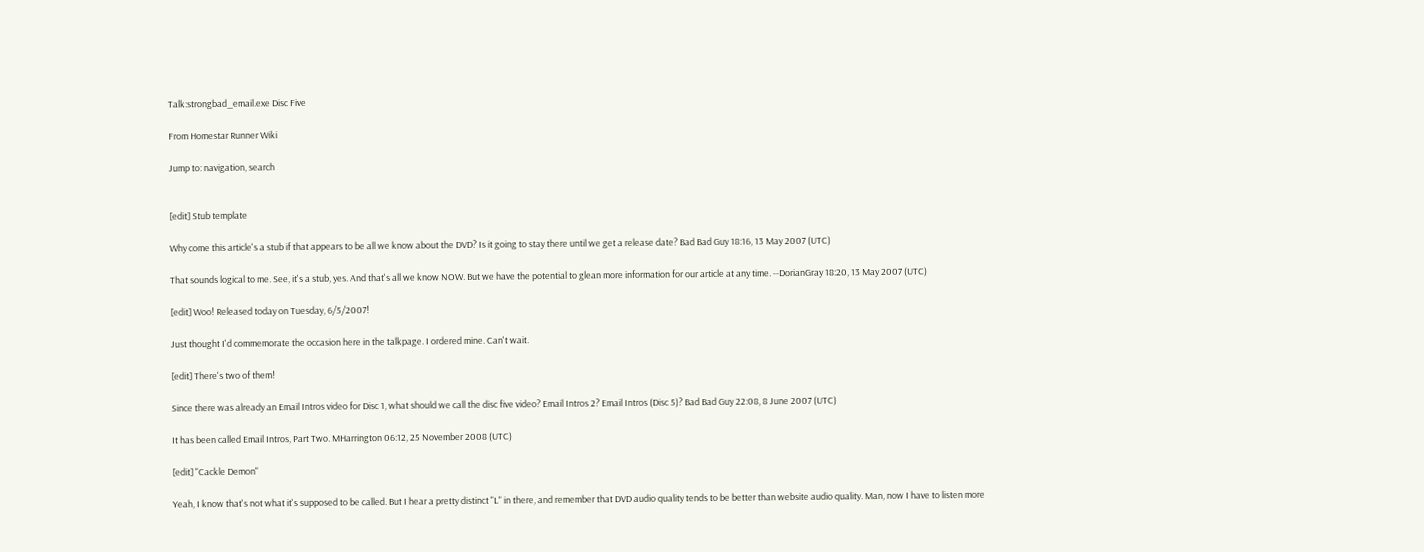Talk:strongbad_email.exe Disc Five

From Homestar Runner Wiki

Jump to: navigation, search


[edit] Stub template

Why come this article's a stub if that appears to be all we know about the DVD? Is it going to stay there until we get a release date? Bad Bad Guy 18:16, 13 May 2007 (UTC)

That sounds logical to me. See, it's a stub, yes. And that's all we know NOW. But we have the potential to glean more information for our article at any time. --DorianGray 18:20, 13 May 2007 (UTC)

[edit] Woo! Released today on Tuesday, 6/5/2007!

Just thought I'd commemorate the occasion here in the talkpage. I ordered mine. Can't wait.

[edit] There's two of them!

Since there was already an Email Intros video for Disc 1, what should we call the disc five video? Email Intros 2? Email Intros (Disc 5)? Bad Bad Guy 22:08, 8 June 2007 (UTC)

It has been called Email Intros, Part Two. MHarrington 06:12, 25 November 2008 (UTC)

[edit] "Cackle Demon"

Yeah, I know that's not what it's supposed to be called. But I hear a pretty distinct "L" in there, and remember that DVD audio quality tends to be better than website audio quality. Man, now I have to listen more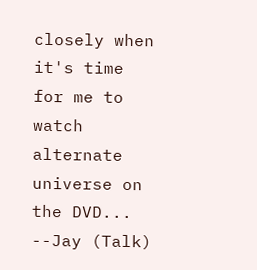closely when it's time for me to watch alternate universe on the DVD... --Jay (Talk)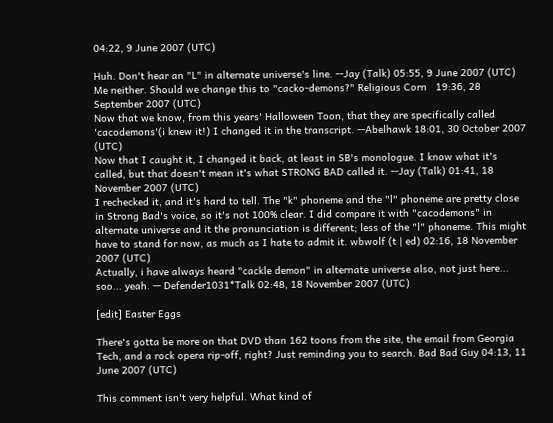04:22, 9 June 2007 (UTC)

Huh. Don't hear an "L" in alternate universe's line. --Jay (Talk) 05:55, 9 June 2007 (UTC)
Me neither. Should we change this to "cacko-demons?" Religious Corn   19:36, 28 September 2007 (UTC)
Now that we know, from this years' Halloween Toon, that they are specifically called 'cacodemons'(i knew it!) I changed it in the transcript. --Abelhawk 18:01, 30 October 2007 (UTC)
Now that I caught it, I changed it back, at least in SB's monologue. I know what it's called, but that doesn't mean it's what STRONG BAD called it. --Jay (Talk) 01:41, 18 November 2007 (UTC)
I rechecked it, and it's hard to tell. The "k" phoneme and the "l" phoneme are pretty close in Strong Bad's voice, so it's not 100% clear. I did compare it with "cacodemons" in alternate universe and it the pronunciation is different; less of the "l" phoneme. This might have to stand for now, as much as I hate to admit it. wbwolf (t | ed) 02:16, 18 November 2007 (UTC)
Actually, i have always heard "cackle demon" in alternate universe also, not just here... soo... yeah. — Defender1031*Talk 02:48, 18 November 2007 (UTC)

[edit] Easter Eggs

There's gotta be more on that DVD than 162 toons from the site, the email from Georgia Tech, and a rock opera rip-off, right? Just reminding you to search. Bad Bad Guy 04:13, 11 June 2007 (UTC)

This comment isn't very helpful. What kind of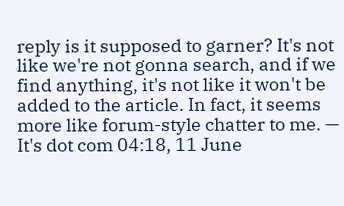reply is it supposed to garner? It's not like we're not gonna search, and if we find anything, it's not like it won't be added to the article. In fact, it seems more like forum-style chatter to me. — It's dot com 04:18, 11 June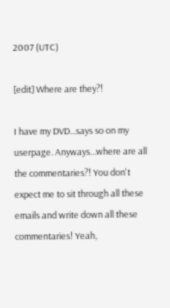2007 (UTC)

[edit] Where are they?!

I have my DVD...says so on my userpage. Anyways...where are all the commentaries?! You don't expect me to sit through all these emails and write down all these commentaries! Yeah,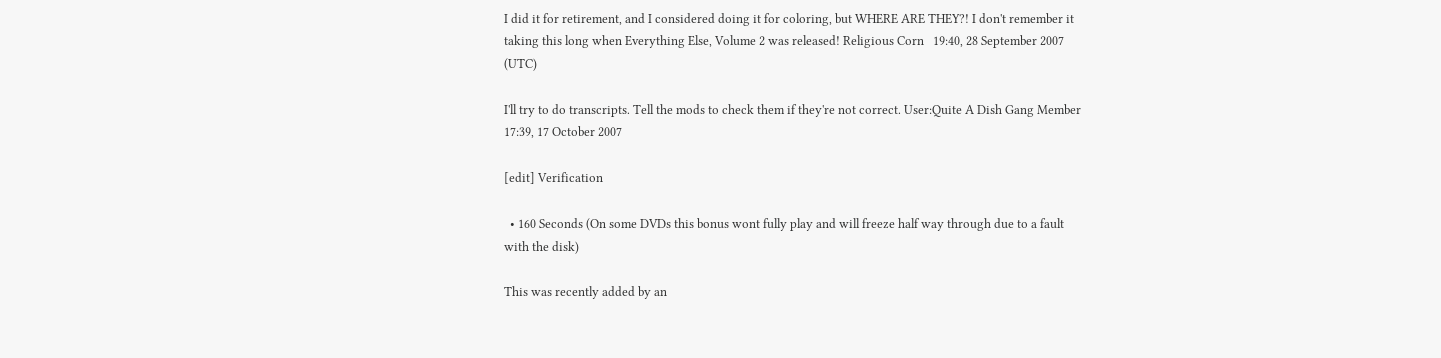I did it for retirement, and I considered doing it for coloring, but WHERE ARE THEY?! I don't remember it taking this long when Everything Else, Volume 2 was released! Religious Corn   19:40, 28 September 2007 (UTC)

I'll try to do transcripts. Tell the mods to check them if they're not correct. User:Quite A Dish Gang Member 17:39, 17 October 2007

[edit] Verification

  • 160 Seconds (On some DVDs this bonus wont fully play and will freeze half way through due to a fault with the disk)

This was recently added by an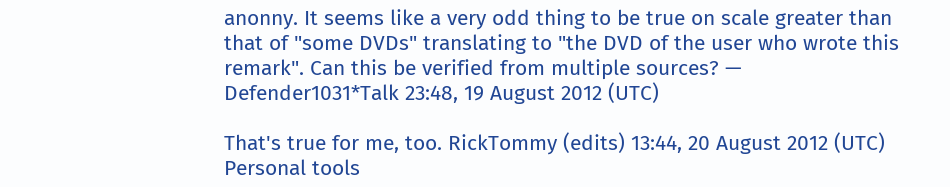anonny. It seems like a very odd thing to be true on scale greater than that of "some DVDs" translating to "the DVD of the user who wrote this remark". Can this be verified from multiple sources? — Defender1031*Talk 23:48, 19 August 2012 (UTC)

That's true for me, too. RickTommy (edits) 13:44, 20 August 2012 (UTC)
Personal tools